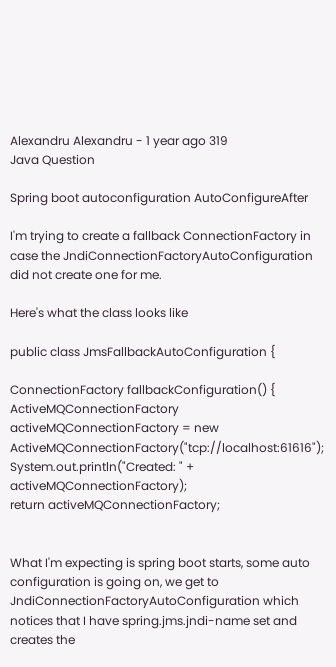Alexandru Alexandru - 1 year ago 319
Java Question

Spring boot autoconfiguration AutoConfigureAfter

I'm trying to create a fallback ConnectionFactory in case the JndiConnectionFactoryAutoConfiguration did not create one for me.

Here's what the class looks like

public class JmsFallbackAutoConfiguration {

ConnectionFactory fallbackConfiguration() {
ActiveMQConnectionFactory activeMQConnectionFactory = new ActiveMQConnectionFactory("tcp://localhost:61616");
System.out.println("Created: " + activeMQConnectionFactory);
return activeMQConnectionFactory;


What I'm expecting is spring boot starts, some auto configuration is going on, we get to JndiConnectionFactoryAutoConfiguration which notices that I have spring.jms.jndi-name set and creates the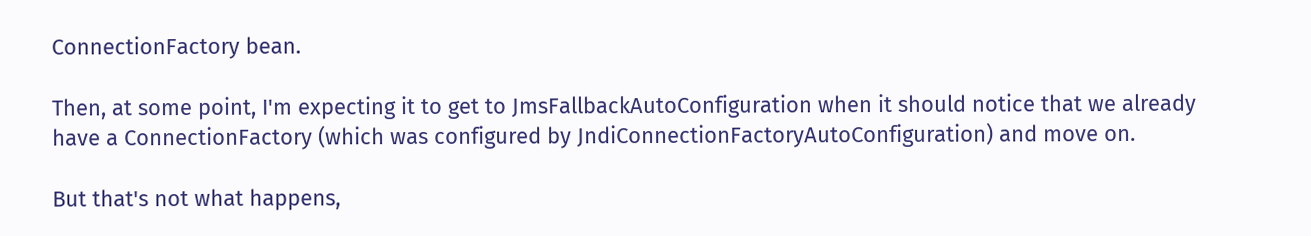ConnectionFactory bean.

Then, at some point, I'm expecting it to get to JmsFallbackAutoConfiguration when it should notice that we already have a ConnectionFactory (which was configured by JndiConnectionFactoryAutoConfiguration) and move on.

But that's not what happens,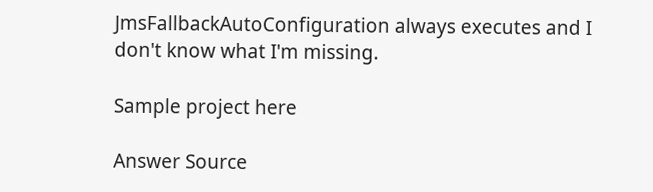JmsFallbackAutoConfiguration always executes and I don't know what I'm missing.

Sample project here

Answer Source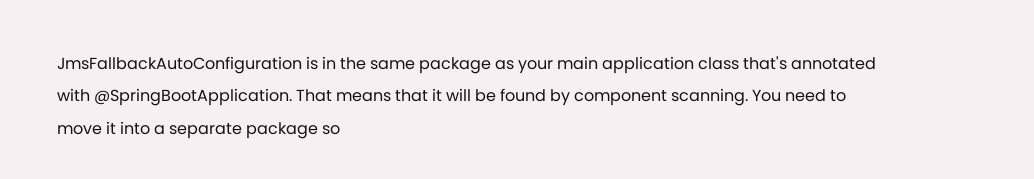JmsFallbackAutoConfiguration is in the same package as your main application class that's annotated with @SpringBootApplication. That means that it will be found by component scanning. You need to move it into a separate package so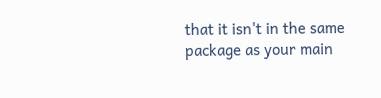that it isn't in the same package as your main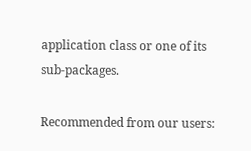application class or one of its sub-packages.

Recommended from our users: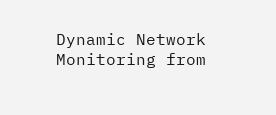Dynamic Network Monitoring from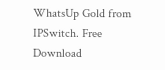WhatsUp Gold from IPSwitch. Free Download